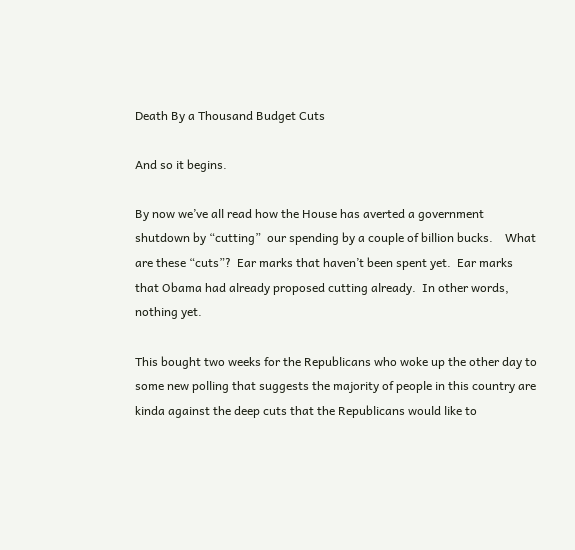Death By a Thousand Budget Cuts

And so it begins.

By now we’ve all read how the House has averted a government shutdown by “cutting”  our spending by a couple of billion bucks.    What are these “cuts”?  Ear marks that haven’t been spent yet.  Ear marks that Obama had already proposed cutting already.  In other words, nothing yet.

This bought two weeks for the Republicans who woke up the other day to some new polling that suggests the majority of people in this country are kinda against the deep cuts that the Republicans would like to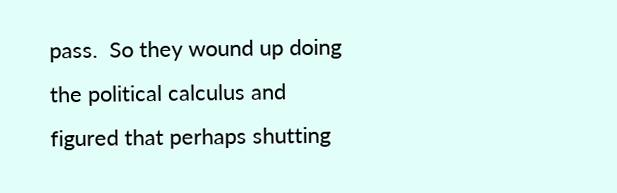pass.  So they wound up doing the political calculus and figured that perhaps shutting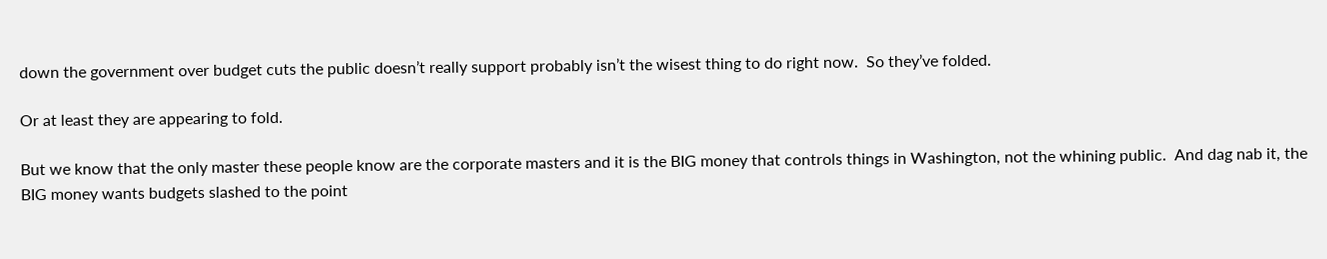down the government over budget cuts the public doesn’t really support probably isn’t the wisest thing to do right now.  So they’ve folded.

Or at least they are appearing to fold.

But we know that the only master these people know are the corporate masters and it is the BIG money that controls things in Washington, not the whining public.  And dag nab it, the BIG money wants budgets slashed to the point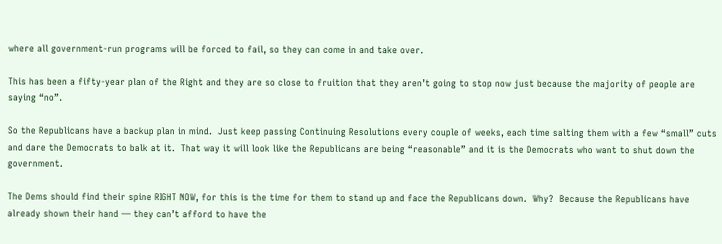where all government-run programs will be forced to fail, so they can come in and take over.

This has been a fifty-year plan of the Right and they are so close to fruition that they aren’t going to stop now just because the majority of people are saying “no”.

So the Republicans have a backup plan in mind.  Just keep passing Continuing Resolutions every couple of weeks, each time salting them with a few “small” cuts and dare the Democrats to balk at it.  That way it will look like the Republicans are being “reasonable” and it is the Democrats who want to shut down the government.

The Dems should find their spine RIGHT NOW, for this is the time for them to stand up and face the Republicans down.  Why?  Because the Republicans have already shown their hand — they can’t afford to have the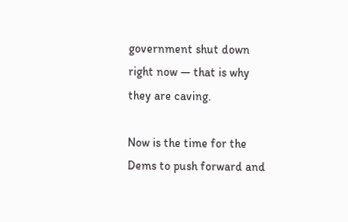government shut down right now — that is why they are caving.

Now is the time for the Dems to push forward and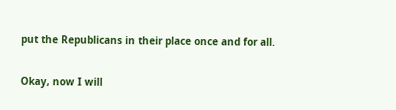put the Republicans in their place once and for all.

Okay, now I will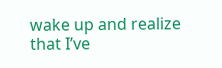wake up and realize that I’ve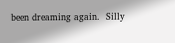been dreaming again.  Silly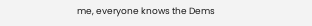me, everyone knows the Dems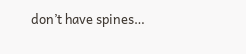don’t have spines…